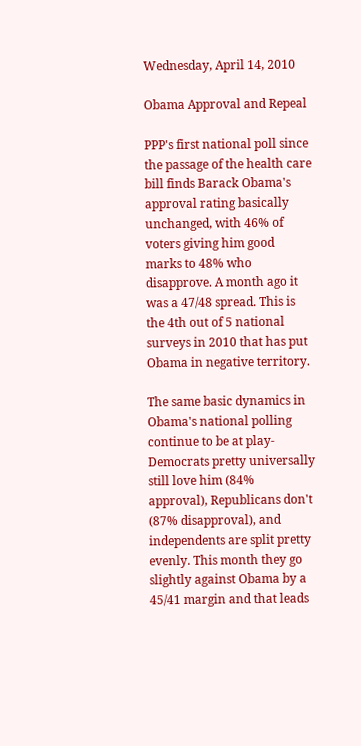Wednesday, April 14, 2010

Obama Approval and Repeal

PPP's first national poll since the passage of the health care bill finds Barack Obama's approval rating basically unchanged, with 46% of voters giving him good marks to 48% who disapprove. A month ago it was a 47/48 spread. This is the 4th out of 5 national surveys in 2010 that has put Obama in negative territory.

The same basic dynamics in Obama's national polling continue to be at play- Democrats pretty universally still love him (84% approval), Republicans don't (87% disapproval), and independents are split pretty evenly. This month they go slightly against Obama by a 45/41 margin and that leads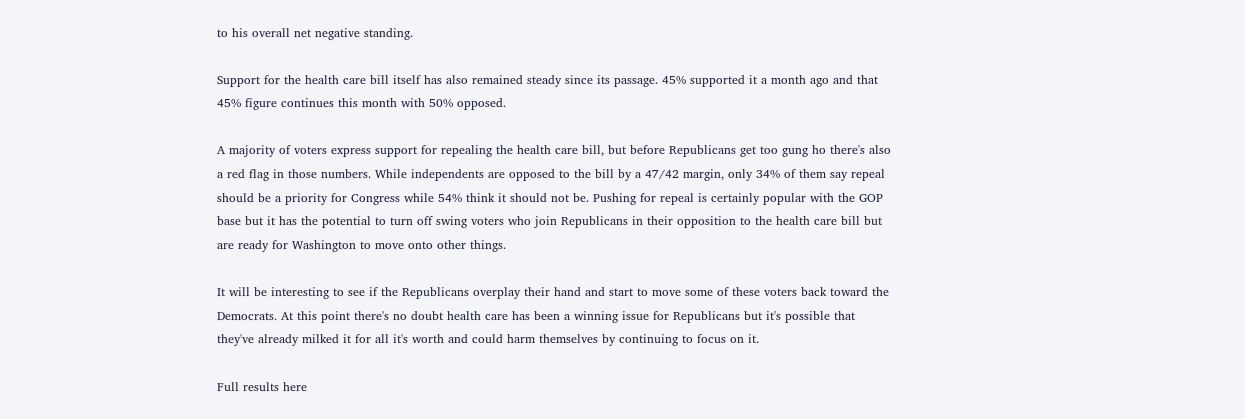to his overall net negative standing.

Support for the health care bill itself has also remained steady since its passage. 45% supported it a month ago and that 45% figure continues this month with 50% opposed.

A majority of voters express support for repealing the health care bill, but before Republicans get too gung ho there's also a red flag in those numbers. While independents are opposed to the bill by a 47/42 margin, only 34% of them say repeal should be a priority for Congress while 54% think it should not be. Pushing for repeal is certainly popular with the GOP base but it has the potential to turn off swing voters who join Republicans in their opposition to the health care bill but are ready for Washington to move onto other things.

It will be interesting to see if the Republicans overplay their hand and start to move some of these voters back toward the Democrats. At this point there's no doubt health care has been a winning issue for Republicans but it's possible that they've already milked it for all it's worth and could harm themselves by continuing to focus on it.

Full results here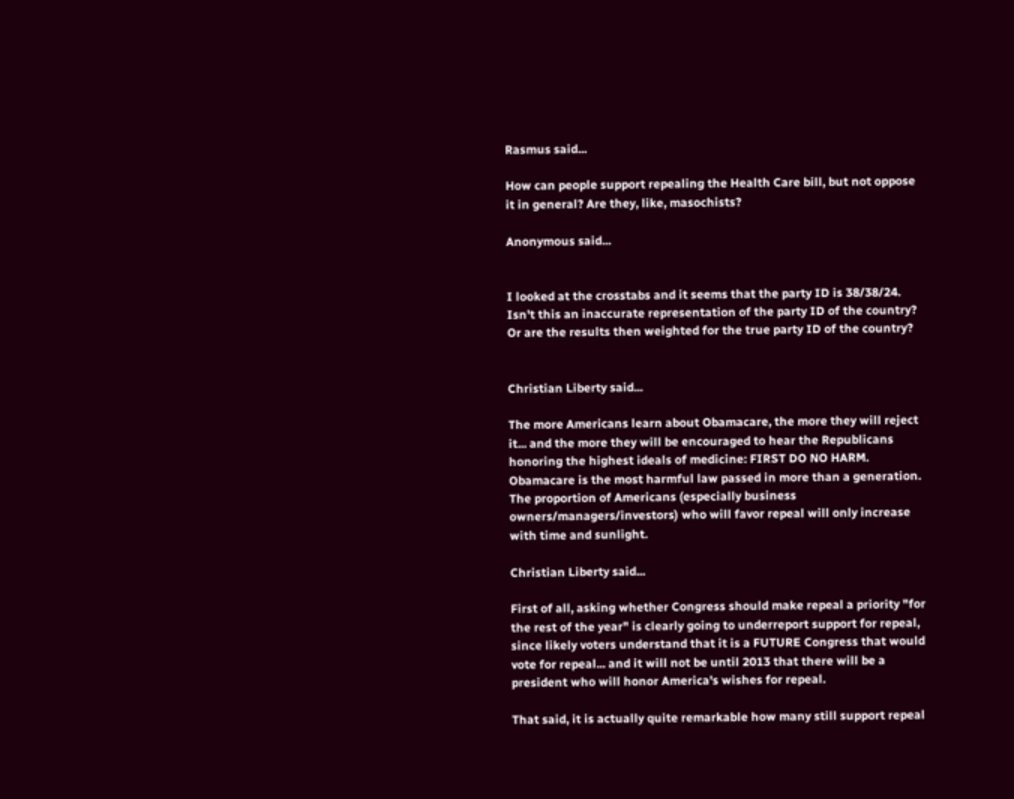Rasmus said...

How can people support repealing the Health Care bill, but not oppose it in general? Are they, like, masochists?

Anonymous said...


I looked at the crosstabs and it seems that the party ID is 38/38/24. Isn't this an inaccurate representation of the party ID of the country? Or are the results then weighted for the true party ID of the country?


Christian Liberty said...

The more Americans learn about Obamacare, the more they will reject it... and the more they will be encouraged to hear the Republicans honoring the highest ideals of medicine: FIRST DO NO HARM. Obamacare is the most harmful law passed in more than a generation. The proportion of Americans (especially business owners/managers/investors) who will favor repeal will only increase with time and sunlight.

Christian Liberty said...

First of all, asking whether Congress should make repeal a priority "for the rest of the year" is clearly going to underreport support for repeal, since likely voters understand that it is a FUTURE Congress that would vote for repeal... and it will not be until 2013 that there will be a president who will honor America's wishes for repeal.

That said, it is actually quite remarkable how many still support repeal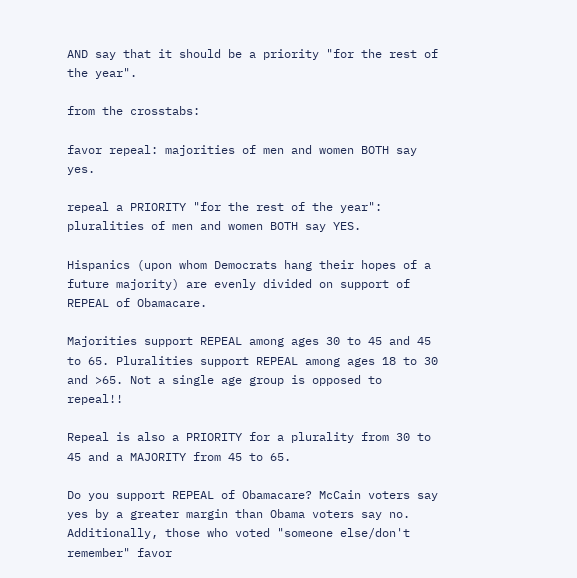AND say that it should be a priority "for the rest of the year".

from the crosstabs:

favor repeal: majorities of men and women BOTH say yes.

repeal a PRIORITY "for the rest of the year": pluralities of men and women BOTH say YES.

Hispanics (upon whom Democrats hang their hopes of a future majority) are evenly divided on support of REPEAL of Obamacare.

Majorities support REPEAL among ages 30 to 45 and 45 to 65. Pluralities support REPEAL among ages 18 to 30 and >65. Not a single age group is opposed to repeal!!

Repeal is also a PRIORITY for a plurality from 30 to 45 and a MAJORITY from 45 to 65.

Do you support REPEAL of Obamacare? McCain voters say yes by a greater margin than Obama voters say no. Additionally, those who voted "someone else/don't remember" favor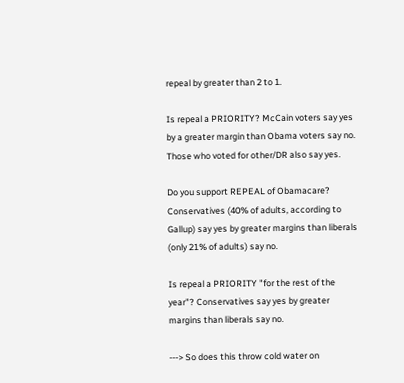repeal by greater than 2 to 1.

Is repeal a PRIORITY? McCain voters say yes by a greater margin than Obama voters say no. Those who voted for other/DR also say yes.

Do you support REPEAL of Obamacare? Conservatives (40% of adults, according to Gallup) say yes by greater margins than liberals (only 21% of adults) say no.

Is repeal a PRIORITY "for the rest of the year"? Conservatives say yes by greater margins than liberals say no.

---> So does this throw cold water on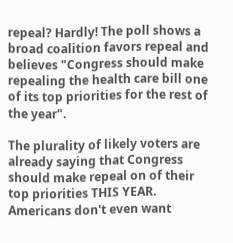repeal? Hardly! The poll shows a broad coalition favors repeal and believes "Congress should make repealing the health care bill one of its top priorities for the rest of the year".

The plurality of likely voters are already saying that Congress should make repeal on of their top priorities THIS YEAR. Americans don't even want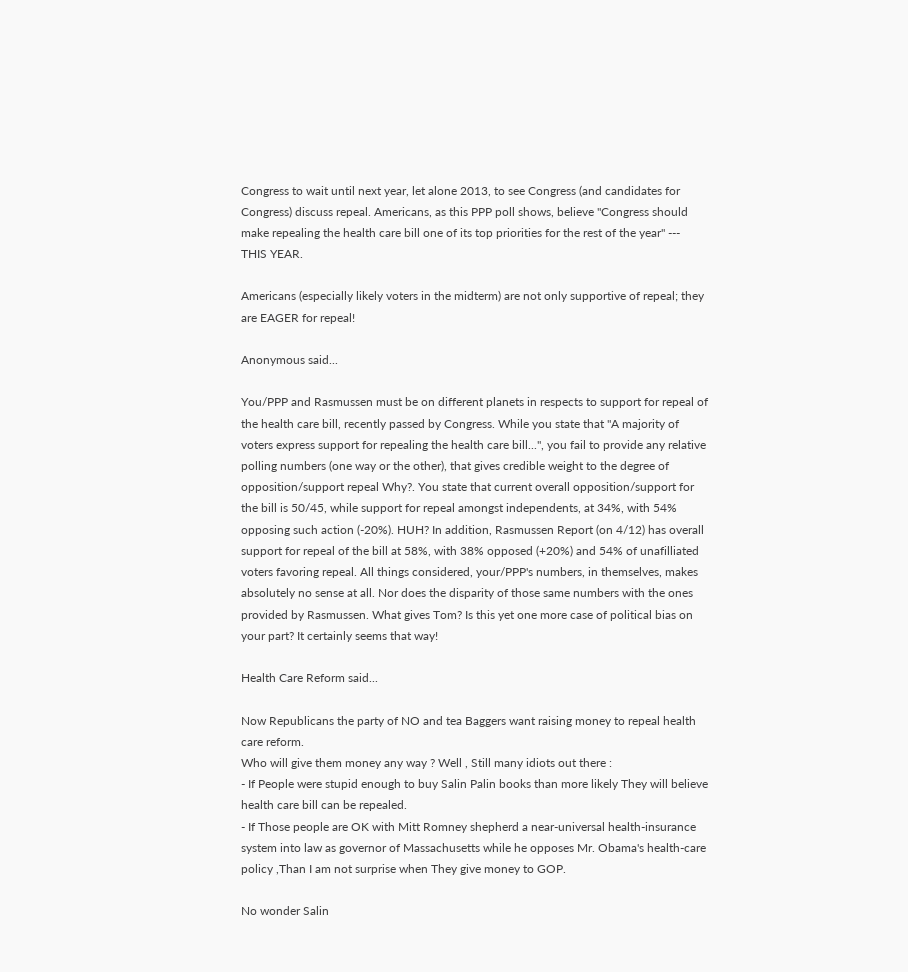Congress to wait until next year, let alone 2013, to see Congress (and candidates for Congress) discuss repeal. Americans, as this PPP poll shows, believe "Congress should make repealing the health care bill one of its top priorities for the rest of the year" --- THIS YEAR.

Americans (especially likely voters in the midterm) are not only supportive of repeal; they are EAGER for repeal!

Anonymous said...

You/PPP and Rasmussen must be on different planets in respects to support for repeal of the health care bill, recently passed by Congress. While you state that "A majority of voters express support for repealing the health care bill...", you fail to provide any relative polling numbers (one way or the other), that gives credible weight to the degree of opposition/support repeal Why?. You state that current overall opposition/support for the bill is 50/45, while support for repeal amongst independents, at 34%, with 54% opposing such action (-20%). HUH? In addition, Rasmussen Report (on 4/12) has overall support for repeal of the bill at 58%, with 38% opposed (+20%) and 54% of unafilliated voters favoring repeal. All things considered, your/PPP's numbers, in themselves, makes absolutely no sense at all. Nor does the disparity of those same numbers with the ones provided by Rasmussen. What gives Tom? Is this yet one more case of political bias on your part? It certainly seems that way!

Health Care Reform said...

Now Republicans the party of NO and tea Baggers want raising money to repeal health care reform.
Who will give them money any way ? Well , Still many idiots out there :
- If People were stupid enough to buy Salin Palin books than more likely They will believe health care bill can be repealed.
- If Those people are OK with Mitt Romney shepherd a near-universal health-insurance system into law as governor of Massachusetts while he opposes Mr. Obama's health-care policy ,Than I am not surprise when They give money to GOP.

No wonder Salin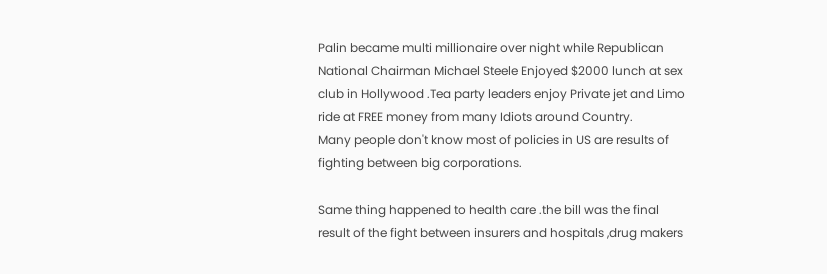Palin became multi millionaire over night while Republican National Chairman Michael Steele Enjoyed $2000 lunch at sex club in Hollywood .Tea party leaders enjoy Private jet and Limo ride at FREE money from many Idiots around Country.
Many people don't know most of policies in US are results of fighting between big corporations.

Same thing happened to health care .the bill was the final result of the fight between insurers and hospitals ,drug makers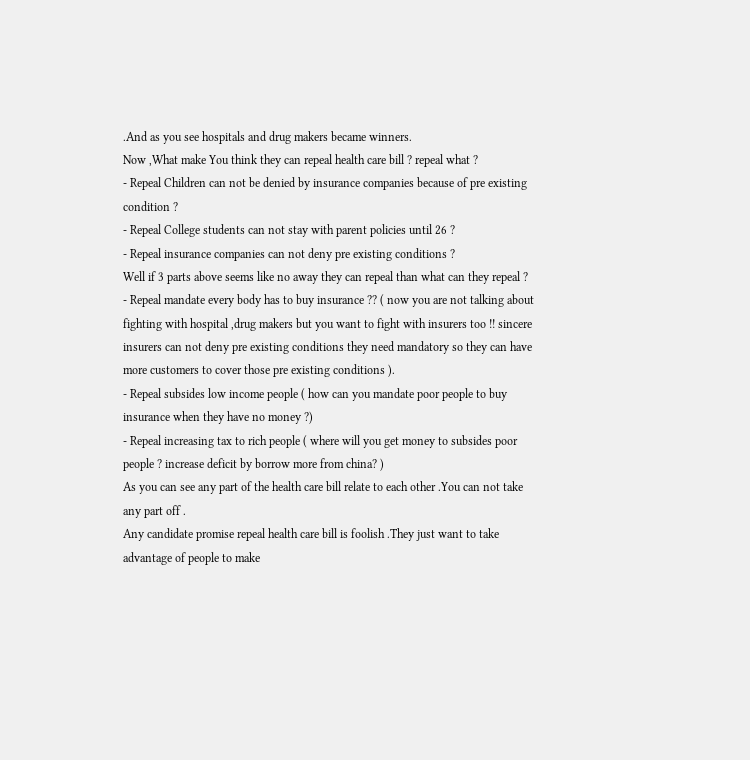.And as you see hospitals and drug makers became winners.
Now ,What make You think they can repeal health care bill ? repeal what ?
- Repeal Children can not be denied by insurance companies because of pre existing condition ?
- Repeal College students can not stay with parent policies until 26 ?
- Repeal insurance companies can not deny pre existing conditions ?
Well if 3 parts above seems like no away they can repeal than what can they repeal ?
- Repeal mandate every body has to buy insurance ?? ( now you are not talking about fighting with hospital ,drug makers but you want to fight with insurers too !! sincere insurers can not deny pre existing conditions they need mandatory so they can have more customers to cover those pre existing conditions ).
- Repeal subsides low income people ( how can you mandate poor people to buy insurance when they have no money ?)
- Repeal increasing tax to rich people ( where will you get money to subsides poor people ? increase deficit by borrow more from china? )
As you can see any part of the health care bill relate to each other .You can not take any part off .
Any candidate promise repeal health care bill is foolish .They just want to take advantage of people to make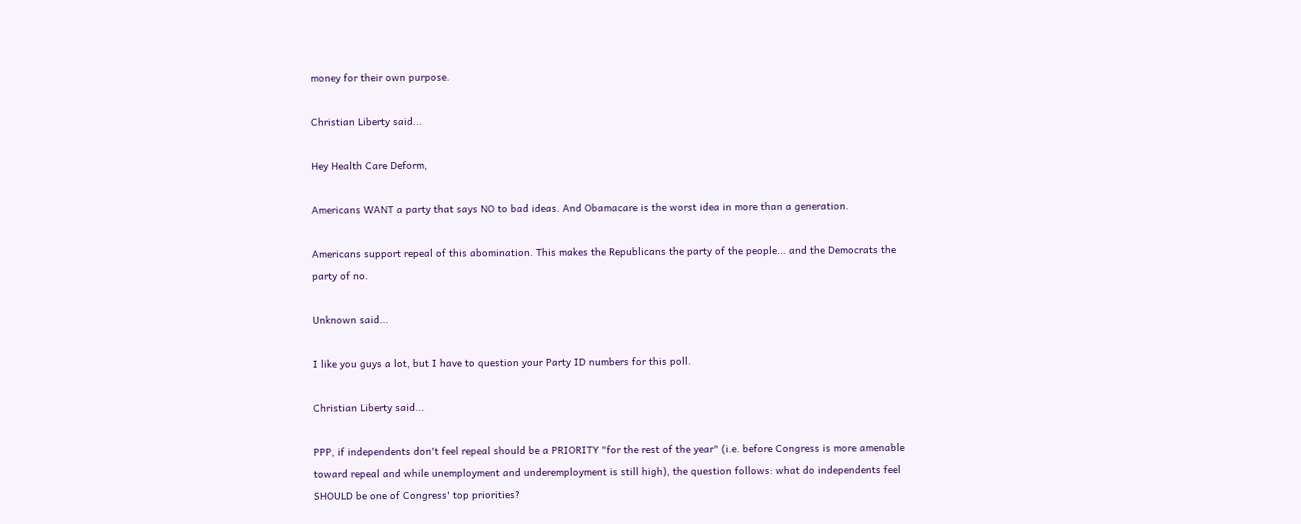money for their own purpose.

Christian Liberty said...

Hey Health Care Deform,

Americans WANT a party that says NO to bad ideas. And Obamacare is the worst idea in more than a generation.

Americans support repeal of this abomination. This makes the Republicans the party of the people... and the Democrats the party of no.

Unknown said...

I like you guys a lot, but I have to question your Party ID numbers for this poll.

Christian Liberty said...

PPP, if independents don't feel repeal should be a PRIORITY "for the rest of the year" (i.e. before Congress is more amenable toward repeal and while unemployment and underemployment is still high), the question follows: what do independents feel SHOULD be one of Congress' top priorities?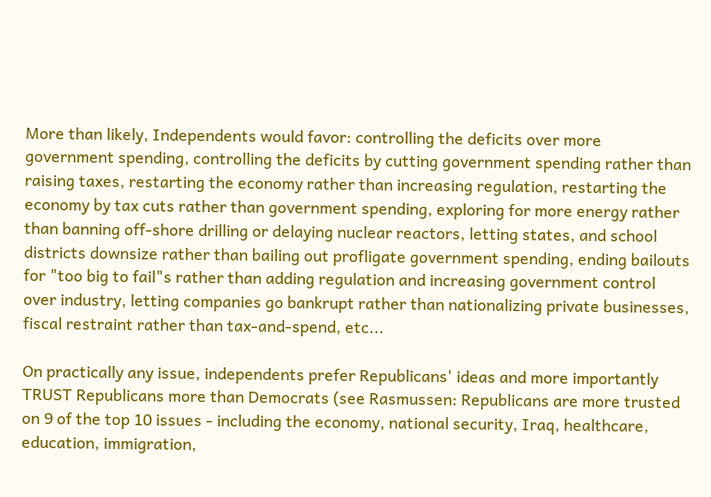More than likely, Independents would favor: controlling the deficits over more government spending, controlling the deficits by cutting government spending rather than raising taxes, restarting the economy rather than increasing regulation, restarting the economy by tax cuts rather than government spending, exploring for more energy rather than banning off-shore drilling or delaying nuclear reactors, letting states, and school districts downsize rather than bailing out profligate government spending, ending bailouts for "too big to fail"s rather than adding regulation and increasing government control over industry, letting companies go bankrupt rather than nationalizing private businesses, fiscal restraint rather than tax-and-spend, etc...

On practically any issue, independents prefer Republicans' ideas and more importantly TRUST Republicans more than Democrats (see Rasmussen: Republicans are more trusted on 9 of the top 10 issues - including the economy, national security, Iraq, healthcare, education, immigration,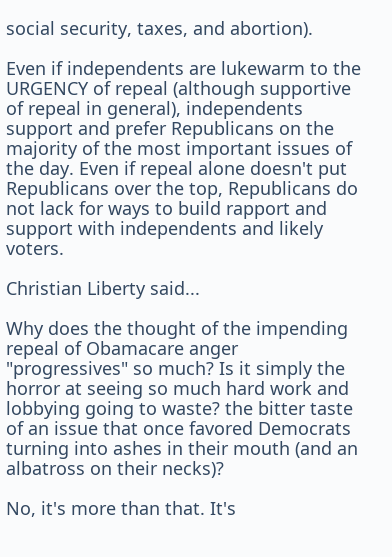social security, taxes, and abortion).

Even if independents are lukewarm to the URGENCY of repeal (although supportive of repeal in general), independents support and prefer Republicans on the majority of the most important issues of the day. Even if repeal alone doesn't put Republicans over the top, Republicans do not lack for ways to build rapport and support with independents and likely voters.

Christian Liberty said...

Why does the thought of the impending repeal of Obamacare anger "progressives" so much? Is it simply the horror at seeing so much hard work and lobbying going to waste? the bitter taste of an issue that once favored Democrats turning into ashes in their mouth (and an albatross on their necks)?

No, it's more than that. It's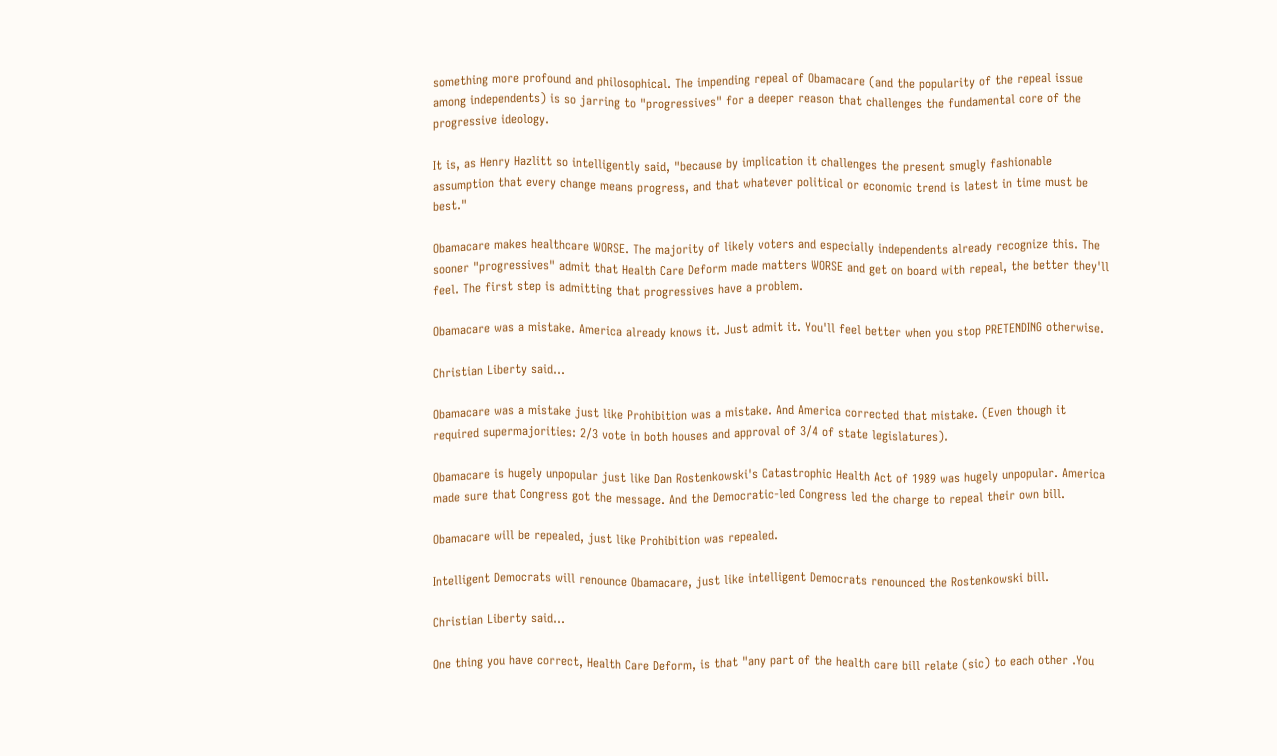something more profound and philosophical. The impending repeal of Obamacare (and the popularity of the repeal issue among independents) is so jarring to "progressives" for a deeper reason that challenges the fundamental core of the progressive ideology.

It is, as Henry Hazlitt so intelligently said, "because by implication it challenges the present smugly fashionable assumption that every change means progress, and that whatever political or economic trend is latest in time must be best."

Obamacare makes healthcare WORSE. The majority of likely voters and especially independents already recognize this. The sooner "progressives" admit that Health Care Deform made matters WORSE and get on board with repeal, the better they'll feel. The first step is admitting that progressives have a problem.

Obamacare was a mistake. America already knows it. Just admit it. You'll feel better when you stop PRETENDING otherwise.

Christian Liberty said...

Obamacare was a mistake just like Prohibition was a mistake. And America corrected that mistake. (Even though it required supermajorities: 2/3 vote in both houses and approval of 3/4 of state legislatures).

Obamacare is hugely unpopular just like Dan Rostenkowski's Catastrophic Health Act of 1989 was hugely unpopular. America made sure that Congress got the message. And the Democratic-led Congress led the charge to repeal their own bill.

Obamacare will be repealed, just like Prohibition was repealed.

Intelligent Democrats will renounce Obamacare, just like intelligent Democrats renounced the Rostenkowski bill.

Christian Liberty said...

One thing you have correct, Health Care Deform, is that "any part of the health care bill relate (sic) to each other .You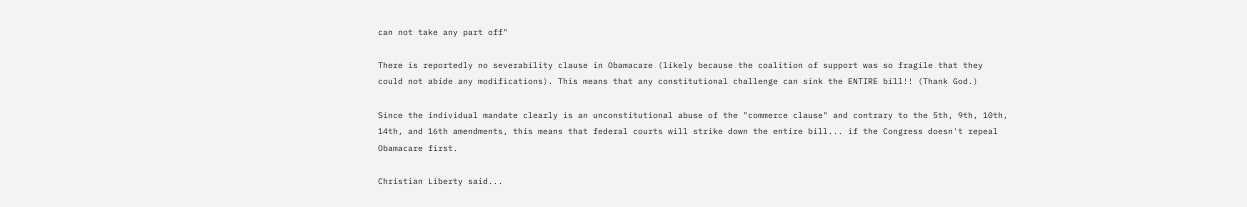can not take any part off"

There is reportedly no severability clause in Obamacare (likely because the coalition of support was so fragile that they could not abide any modifications). This means that any constitutional challenge can sink the ENTIRE bill!! (Thank God.)

Since the individual mandate clearly is an unconstitutional abuse of the "commerce clause" and contrary to the 5th, 9th, 10th, 14th, and 16th amendments, this means that federal courts will strike down the entire bill... if the Congress doesn't repeal Obamacare first.

Christian Liberty said...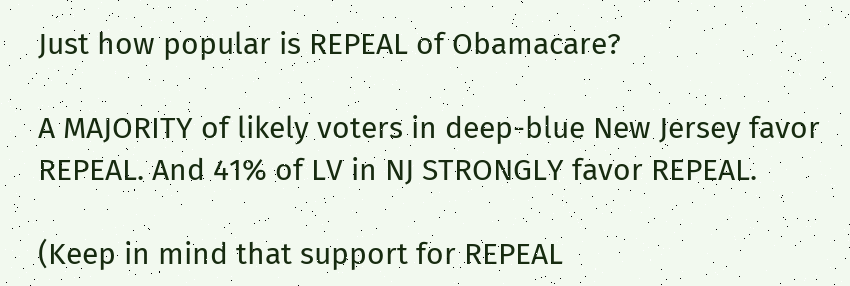Just how popular is REPEAL of Obamacare?

A MAJORITY of likely voters in deep-blue New Jersey favor REPEAL. And 41% of LV in NJ STRONGLY favor REPEAL.

(Keep in mind that support for REPEAL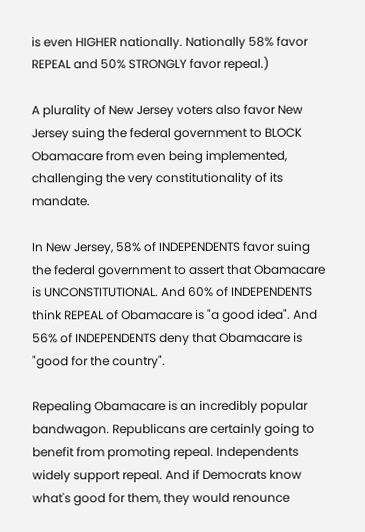is even HIGHER nationally. Nationally 58% favor REPEAL and 50% STRONGLY favor repeal.)

A plurality of New Jersey voters also favor New Jersey suing the federal government to BLOCK Obamacare from even being implemented, challenging the very constitutionality of its mandate.

In New Jersey, 58% of INDEPENDENTS favor suing the federal government to assert that Obamacare is UNCONSTITUTIONAL. And 60% of INDEPENDENTS think REPEAL of Obamacare is "a good idea". And 56% of INDEPENDENTS deny that Obamacare is "good for the country".

Repealing Obamacare is an incredibly popular bandwagon. Republicans are certainly going to benefit from promoting repeal. Independents widely support repeal. And if Democrats know what's good for them, they would renounce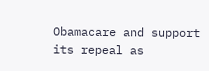Obamacare and support its repeal as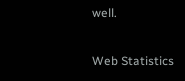well.

Web Statistics